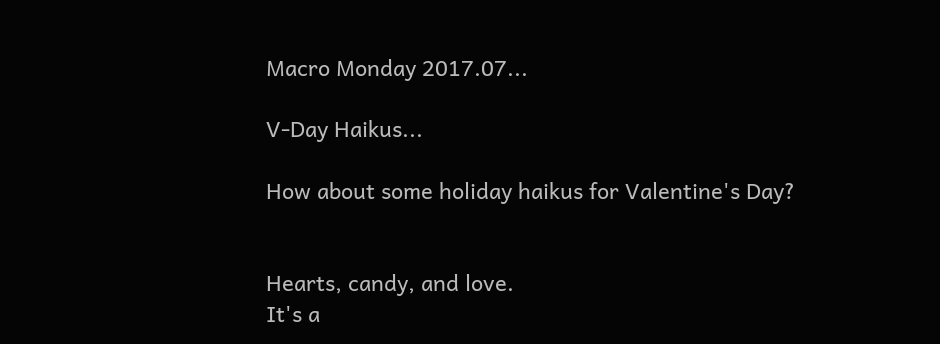Macro Monday 2017.07...

V-Day Haikus...

How about some holiday haikus for Valentine's Day?


Hearts, candy, and love.
It's a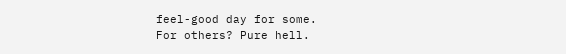feel-good day for some.
For others? Pure hell.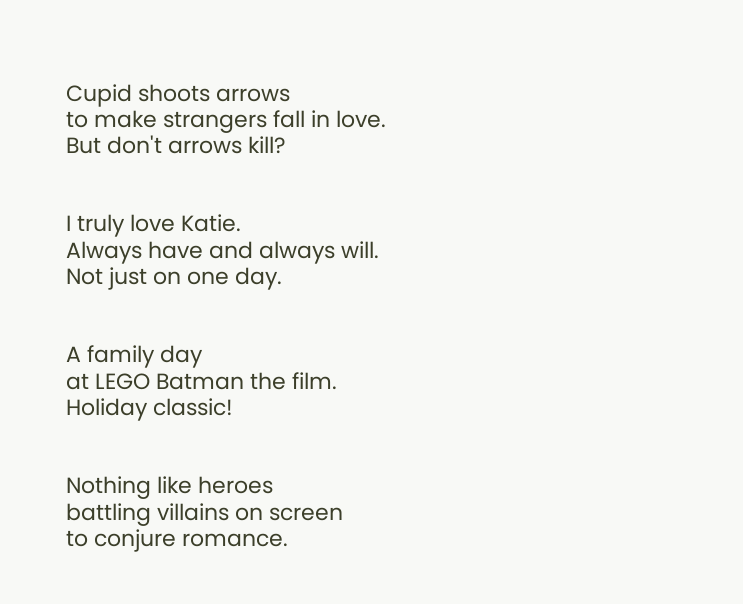Cupid shoots arrows
to make strangers fall in love.
But don't arrows kill?


I truly love Katie.
Always have and always will.
Not just on one day.


A family day
at LEGO Batman the film.
Holiday classic!


Nothing like heroes
battling villains on screen
to conjure romance.